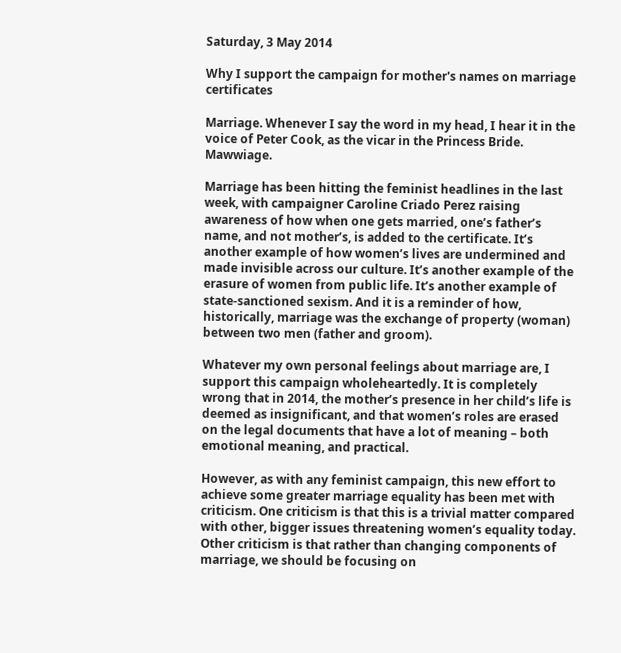Saturday, 3 May 2014

Why I support the campaign for mother's names on marriage certificates

Marriage. Whenever I say the word in my head, I hear it in the voice of Peter Cook, as the vicar in the Princess Bride. Mawwiage.

Marriage has been hitting the feminist headlines in the last week, with campaigner Caroline Criado Perez raising awareness of how when one gets married, one’s father’s name, and not mother’s, is added to the certificate. It’s another example of how women’s lives are undermined and made invisible across our culture. It’s another example of the erasure of women from public life. It’s another example of state-sanctioned sexism. And it is a reminder of how, historically, marriage was the exchange of property (woman) between two men (father and groom).

Whatever my own personal feelings about marriage are, I support this campaign wholeheartedly. It is completely wrong that in 2014, the mother’s presence in her child’s life is deemed as insignificant, and that women’s roles are erased on the legal documents that have a lot of meaning – both emotional meaning, and practical.

However, as with any feminist campaign, this new effort to achieve some greater marriage equality has been met with criticism. One criticism is that this is a trivial matter compared with other, bigger issues threatening women’s equality today. Other criticism is that rather than changing components of marriage, we should be focusing on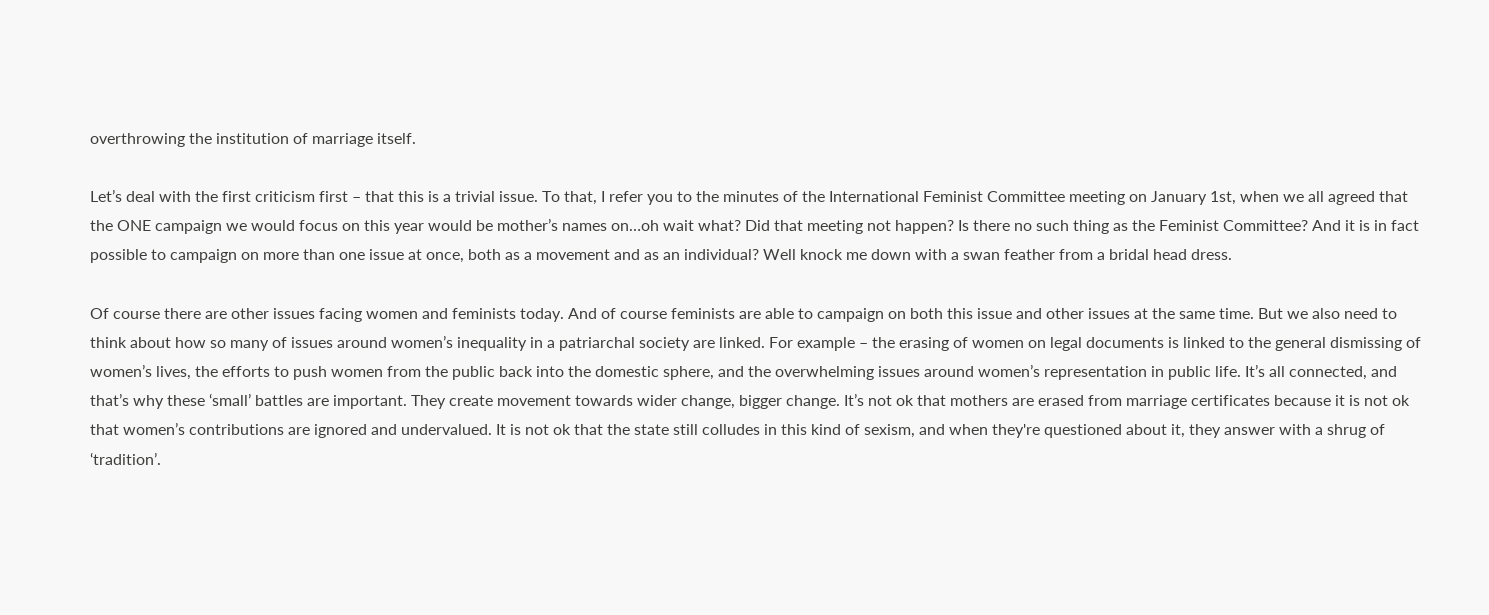overthrowing the institution of marriage itself.

Let’s deal with the first criticism first – that this is a trivial issue. To that, I refer you to the minutes of the International Feminist Committee meeting on January 1st, when we all agreed that the ONE campaign we would focus on this year would be mother’s names on…oh wait what? Did that meeting not happen? Is there no such thing as the Feminist Committee? And it is in fact possible to campaign on more than one issue at once, both as a movement and as an individual? Well knock me down with a swan feather from a bridal head dress.

Of course there are other issues facing women and feminists today. And of course feminists are able to campaign on both this issue and other issues at the same time. But we also need to think about how so many of issues around women’s inequality in a patriarchal society are linked. For example – the erasing of women on legal documents is linked to the general dismissing of women’s lives, the efforts to push women from the public back into the domestic sphere, and the overwhelming issues around women’s representation in public life. It’s all connected, and that’s why these ‘small’ battles are important. They create movement towards wider change, bigger change. It’s not ok that mothers are erased from marriage certificates because it is not ok that women’s contributions are ignored and undervalued. It is not ok that the state still colludes in this kind of sexism, and when they're questioned about it, they answer with a shrug of ‘tradition’.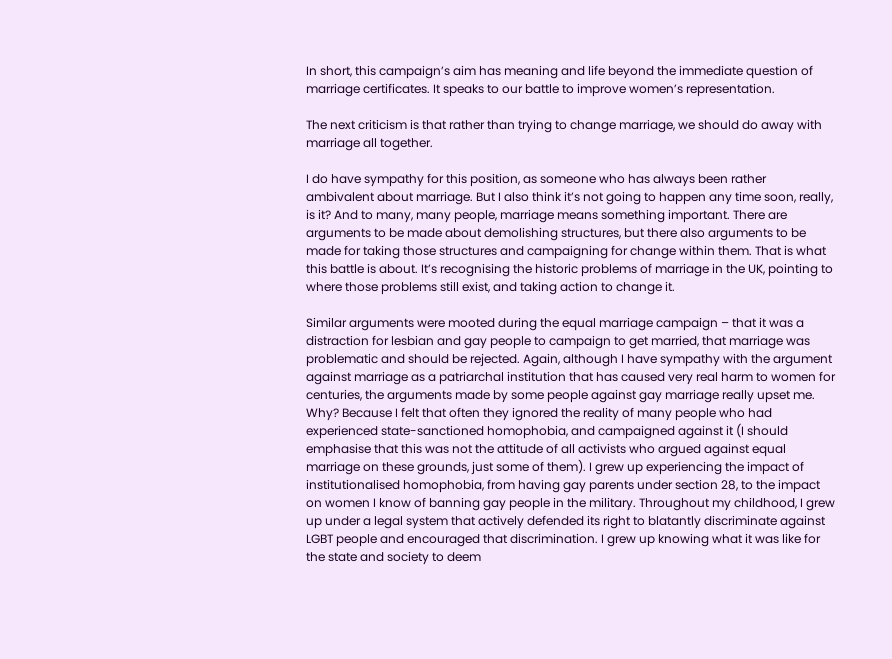In short, this campaign’s aim has meaning and life beyond the immediate question of marriage certificates. It speaks to our battle to improve women’s representation.

The next criticism is that rather than trying to change marriage, we should do away with marriage all together.

I do have sympathy for this position, as someone who has always been rather ambivalent about marriage. But I also think it’s not going to happen any time soon, really, is it? And to many, many people, marriage means something important. There are arguments to be made about demolishing structures, but there also arguments to be made for taking those structures and campaigning for change within them. That is what this battle is about. It’s recognising the historic problems of marriage in the UK, pointing to where those problems still exist, and taking action to change it.

Similar arguments were mooted during the equal marriage campaign – that it was a distraction for lesbian and gay people to campaign to get married, that marriage was problematic and should be rejected. Again, although I have sympathy with the argument against marriage as a patriarchal institution that has caused very real harm to women for centuries, the arguments made by some people against gay marriage really upset me. Why? Because I felt that often they ignored the reality of many people who had experienced state-sanctioned homophobia, and campaigned against it (I should emphasise that this was not the attitude of all activists who argued against equal marriage on these grounds, just some of them). I grew up experiencing the impact of institutionalised homophobia, from having gay parents under section 28, to the impact on women I know of banning gay people in the military. Throughout my childhood, I grew up under a legal system that actively defended its right to blatantly discriminate against LGBT people and encouraged that discrimination. I grew up knowing what it was like for the state and society to deem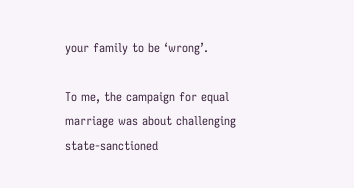your family to be ‘wrong’.

To me, the campaign for equal marriage was about challenging state-sanctioned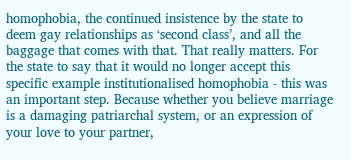homophobia, the continued insistence by the state to deem gay relationships as ‘second class’, and all the baggage that comes with that. That really matters. For the state to say that it would no longer accept this specific example institutionalised homophobia - this was an important step. Because whether you believe marriage is a damaging patriarchal system, or an expression of your love to your partner,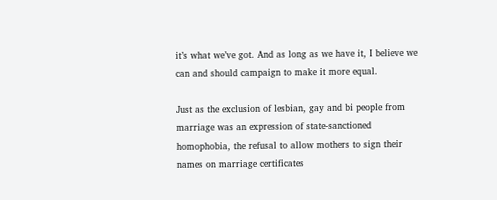it’s what we’ve got. And as long as we have it, I believe we can and should campaign to make it more equal.

Just as the exclusion of lesbian, gay and bi people from marriage was an expression of state-sanctioned homophobia, the refusal to allow mothers to sign their names on marriage certificates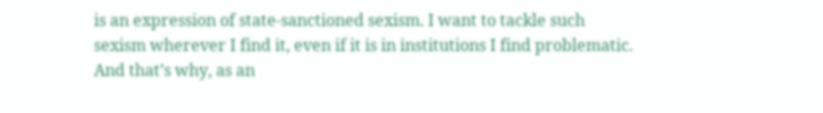is an expression of state-sanctioned sexism. I want to tackle such sexism wherever I find it, even if it is in institutions I find problematic. And that’s why, as an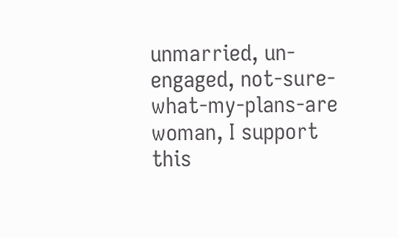unmarried, un-engaged, not-sure-what-my-plans-are woman, I support this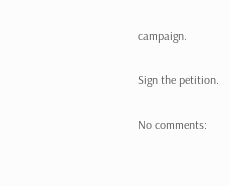campaign.

Sign the petition.

No comments: